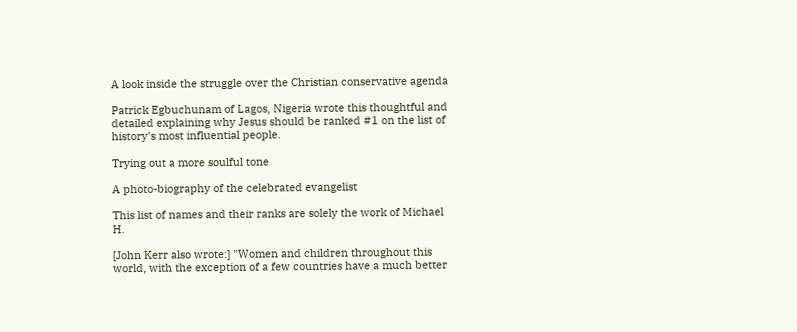A look inside the struggle over the Christian conservative agenda

Patrick Egbuchunam of Lagos, Nigeria wrote this thoughtful and detailed explaining why Jesus should be ranked #1 on the list of history's most influential people.

Trying out a more soulful tone

A photo-biography of the celebrated evangelist

This list of names and their ranks are solely the work of Michael H.

[John Kerr also wrote:] "Women and children throughout this world, with the exception of a few countries have a much better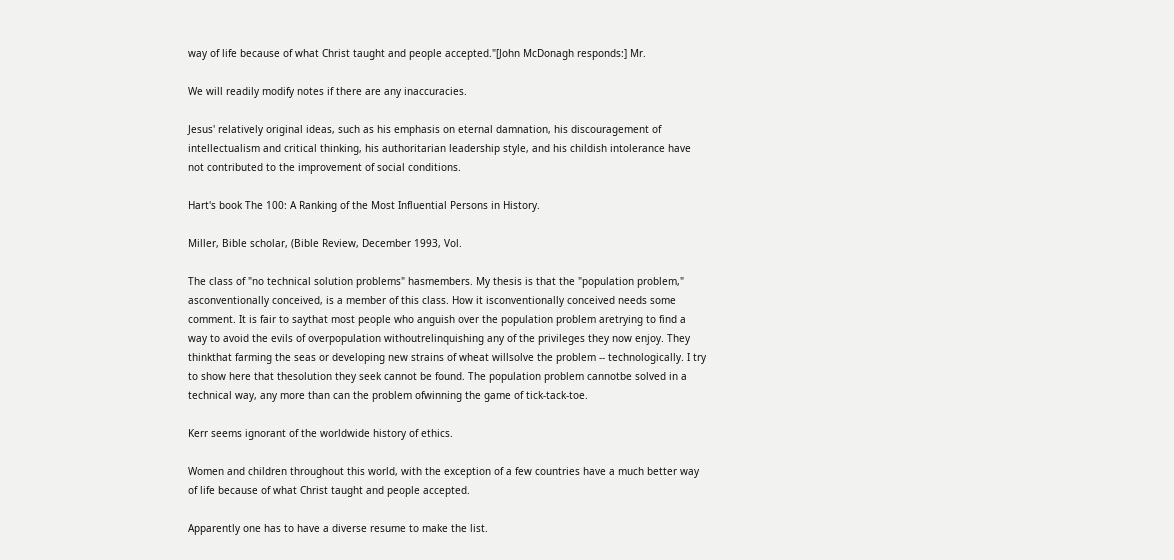way of life because of what Christ taught and people accepted."[John McDonagh responds:] Mr.

We will readily modify notes if there are any inaccuracies.

Jesus' relatively original ideas, such as his emphasis on eternal damnation, his discouragement of intellectualism and critical thinking, his authoritarian leadership style, and his childish intolerance have not contributed to the improvement of social conditions.

Hart's book The 100: A Ranking of the Most Influential Persons in History.

Miller, Bible scholar, (Bible Review, December 1993, Vol.

The class of "no technical solution problems" hasmembers. My thesis is that the "population problem," asconventionally conceived, is a member of this class. How it isconventionally conceived needs some comment. It is fair to saythat most people who anguish over the population problem aretrying to find a way to avoid the evils of overpopulation withoutrelinquishing any of the privileges they now enjoy. They thinkthat farming the seas or developing new strains of wheat willsolve the problem -- technologically. I try to show here that thesolution they seek cannot be found. The population problem cannotbe solved in a technical way, any more than can the problem ofwinning the game of tick-tack-toe.

Kerr seems ignorant of the worldwide history of ethics.

Women and children throughout this world, with the exception of a few countries have a much better way of life because of what Christ taught and people accepted.

Apparently one has to have a diverse resume to make the list.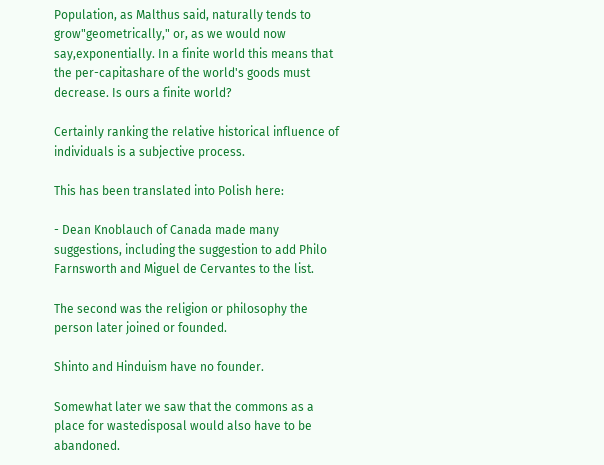Population, as Malthus said, naturally tends to grow"geometrically," or, as we would now say,exponentially. In a finite world this means that the per-capitashare of the world's goods must decrease. Is ours a finite world?

Certainly ranking the relative historical influence of individuals is a subjective process.

This has been translated into Polish here:

- Dean Knoblauch of Canada made many suggestions, including the suggestion to add Philo Farnsworth and Miguel de Cervantes to the list.

The second was the religion or philosophy the person later joined or founded.

Shinto and Hinduism have no founder.

Somewhat later we saw that the commons as a place for wastedisposal would also have to be abandoned.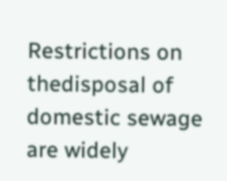Restrictions on thedisposal of domestic sewage are widely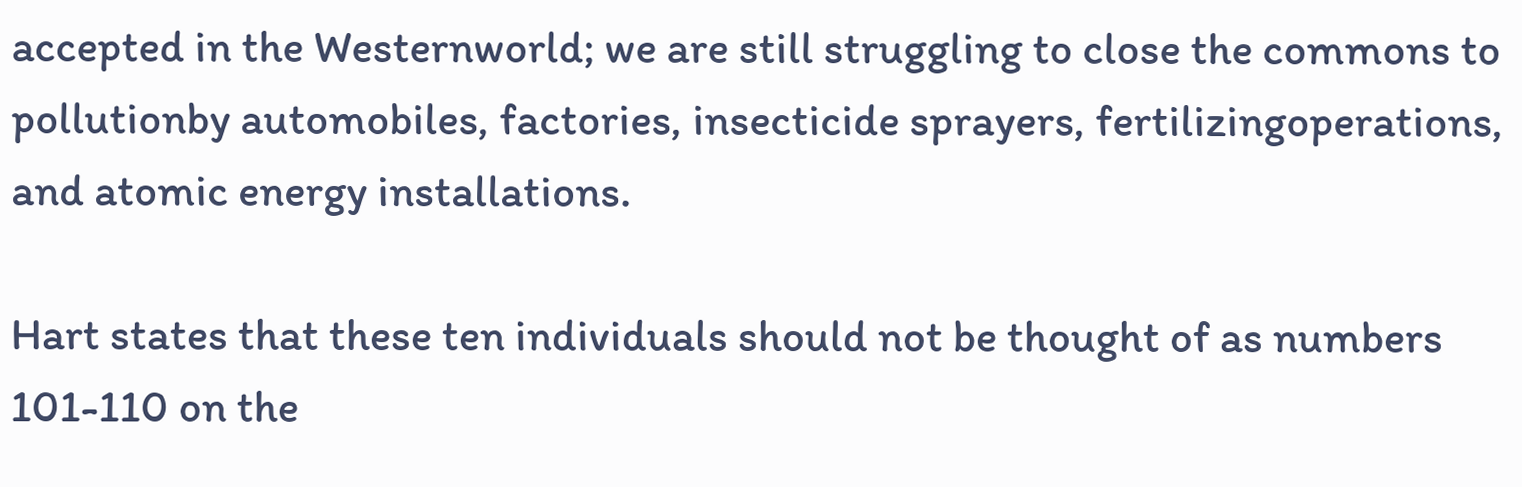accepted in the Westernworld; we are still struggling to close the commons to pollutionby automobiles, factories, insecticide sprayers, fertilizingoperations, and atomic energy installations.

Hart states that these ten individuals should not be thought of as numbers 101-110 on the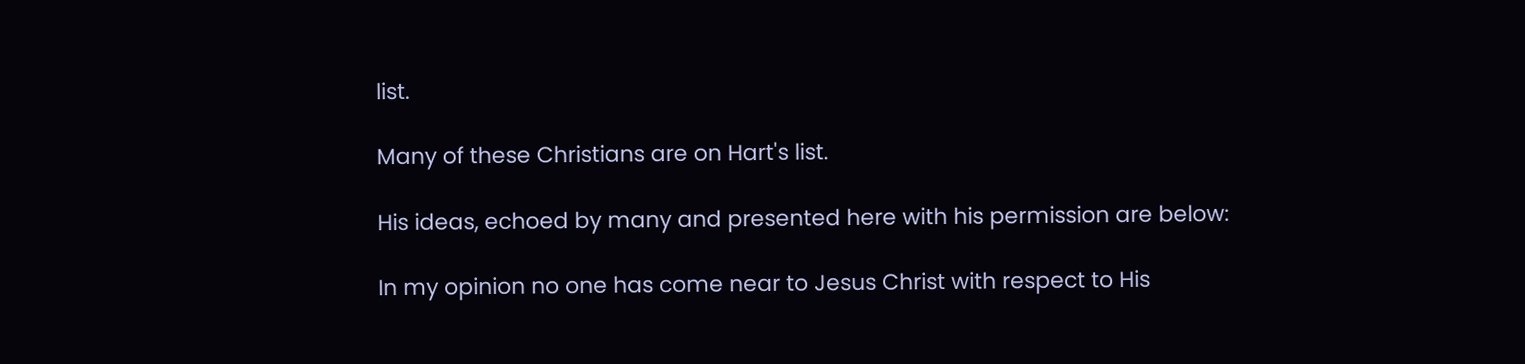list.

Many of these Christians are on Hart's list.

His ideas, echoed by many and presented here with his permission are below:

In my opinion no one has come near to Jesus Christ with respect to His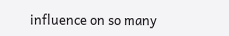influence on so many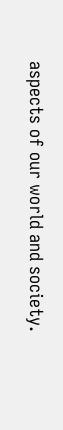aspects of our world and society.